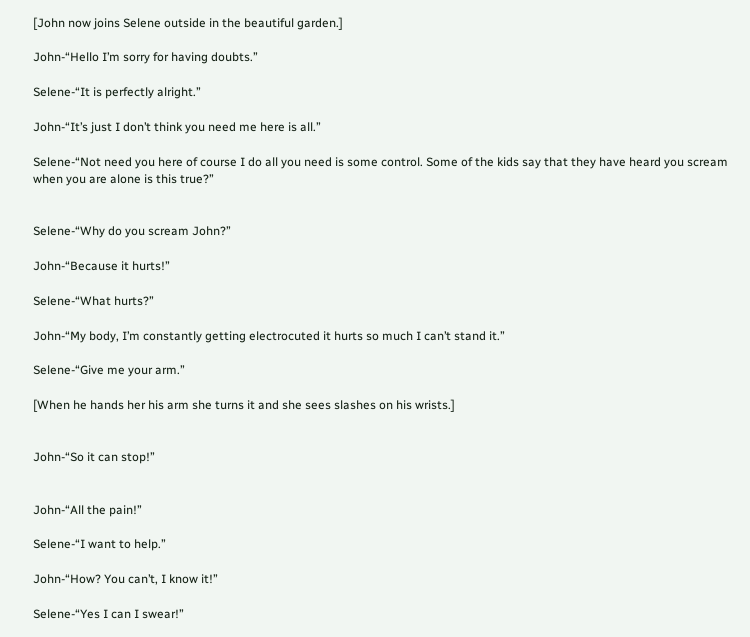[John now joins Selene outside in the beautiful garden.]

John-“Hello I’m sorry for having doubts.”

Selene-“It is perfectly alright.”

John-“It’s just I don’t think you need me here is all.”

Selene-“Not need you here of course I do all you need is some control. Some of the kids say that they have heard you scream when you are alone is this true?”


Selene-“Why do you scream John?”

John-“Because it hurts!”

Selene-“What hurts?”

John-“My body, I’m constantly getting electrocuted it hurts so much I can’t stand it.”

Selene-“Give me your arm.”

[When he hands her his arm she turns it and she sees slashes on his wrists.]


John-“So it can stop!”


John-“All the pain!”

Selene-“I want to help.”

John-“How? You can’t, I know it!”

Selene-“Yes I can I swear!”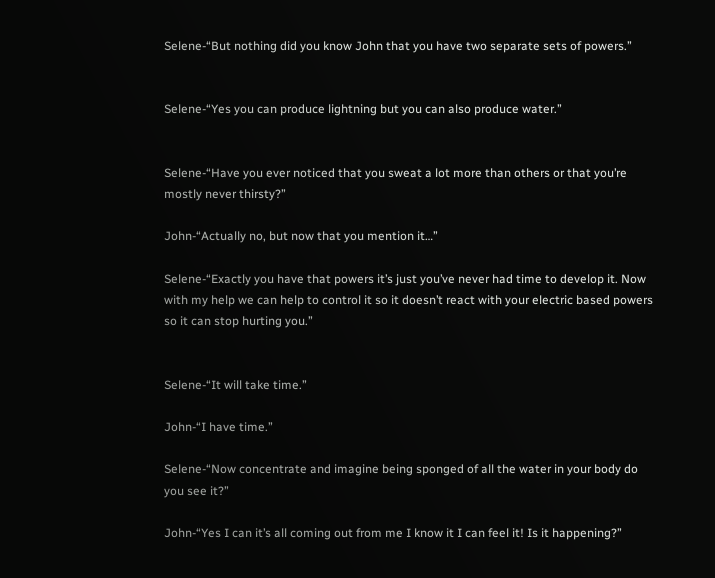Selene-“But nothing did you know John that you have two separate sets of powers.”


Selene-“Yes you can produce lightning but you can also produce water.”


Selene-“Have you ever noticed that you sweat a lot more than others or that you’re mostly never thirsty?”

John-“Actually no, but now that you mention it…”

Selene-“Exactly you have that powers it’s just you’ve never had time to develop it. Now with my help we can help to control it so it doesn’t react with your electric based powers so it can stop hurting you.”


Selene-“It will take time.”

John-“I have time.”

Selene-“Now concentrate and imagine being sponged of all the water in your body do you see it?”

John-“Yes I can it’s all coming out from me I know it I can feel it! Is it happening?”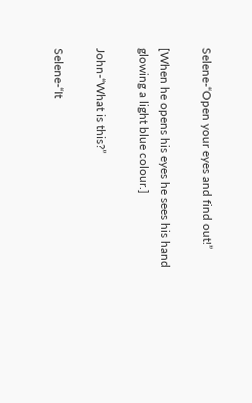Selene-“Open your eyes and find out!”

[When he opens his eyes he sees his hand glowing a light blue colour.]

John-“What is this?”

Selene-“It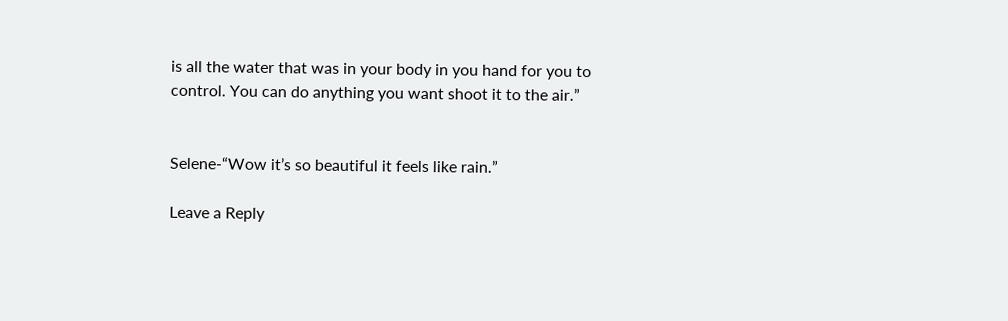is all the water that was in your body in you hand for you to control. You can do anything you want shoot it to the air.”


Selene-“Wow it’s so beautiful it feels like rain.”

Leave a Reply